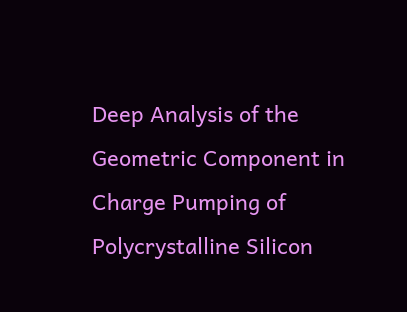Deep Analysis of the Geometric Component in Charge Pumping of Polycrystalline Silicon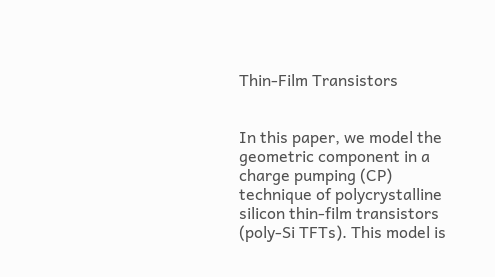Thin-Film Transistors


In this paper, we model the geometric component in a charge pumping (CP) technique of polycrystalline silicon thin-film transistors (poly-Si TFTs). This model is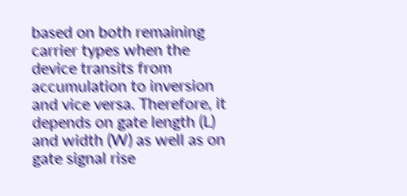based on both remaining carrier types when the device transits from accumulation to inversion and vice versa. Therefore, it depends on gate length (L) and width (W) as well as on gate signal rise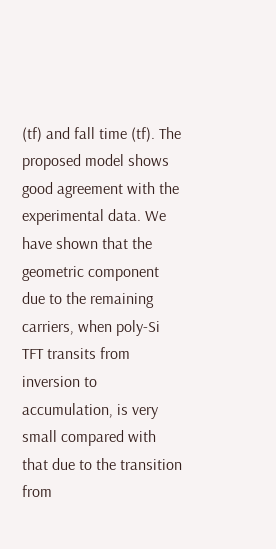(tf) and fall time (tf). The proposed model shows good agreement with the experimental data. We have shown that the geometric component due to the remaining carriers, when poly-Si TFT transits from inversion to accumulation, is very small compared with that due to the transition from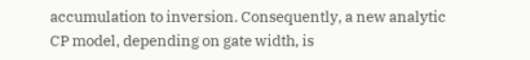accumulation to inversion. Consequently, a new analytic CP model, depending on gate width, is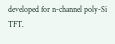developed for n-channel poly-Si TFT.